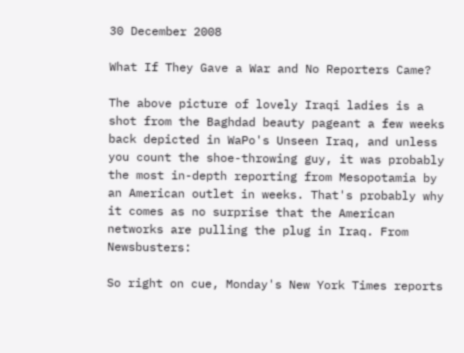30 December 2008

What If They Gave a War and No Reporters Came?

The above picture of lovely Iraqi ladies is a shot from the Baghdad beauty pageant a few weeks back depicted in WaPo's Unseen Iraq, and unless you count the shoe-throwing guy, it was probably the most in-depth reporting from Mesopotamia by an American outlet in weeks. That's probably why it comes as no surprise that the American networks are pulling the plug in Iraq. From Newsbusters:

So right on cue, Monday's New York Times reports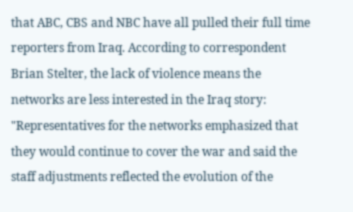that ABC, CBS and NBC have all pulled their full time reporters from Iraq. According to correspondent Brian Stelter, the lack of violence means the networks are less interested in the Iraq story: "Representatives for the networks emphasized that they would continue to cover the war and said the staff adjustments reflected the evolution of the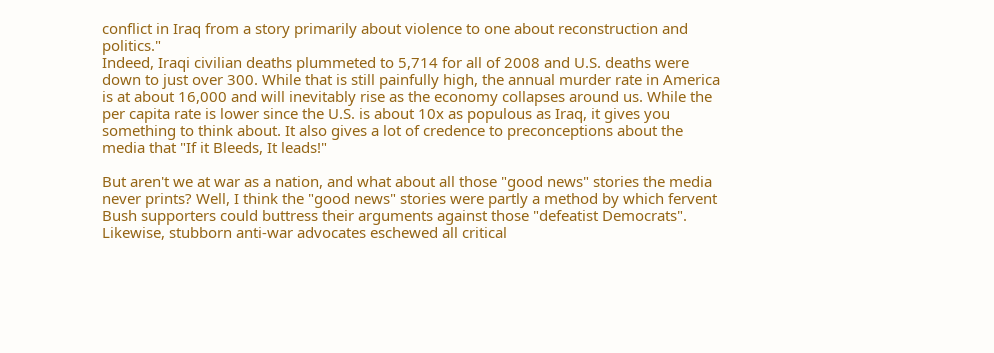conflict in Iraq from a story primarily about violence to one about reconstruction and politics."
Indeed, Iraqi civilian deaths plummeted to 5,714 for all of 2008 and U.S. deaths were down to just over 300. While that is still painfully high, the annual murder rate in America is at about 16,000 and will inevitably rise as the economy collapses around us. While the per capita rate is lower since the U.S. is about 10x as populous as Iraq, it gives you something to think about. It also gives a lot of credence to preconceptions about the media that "If it Bleeds, It leads!"

But aren't we at war as a nation, and what about all those "good news" stories the media never prints? Well, I think the "good news" stories were partly a method by which fervent Bush supporters could buttress their arguments against those "defeatist Democrats". Likewise, stubborn anti-war advocates eschewed all critical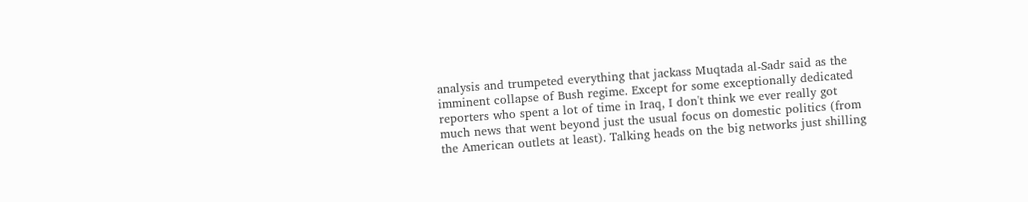analysis and trumpeted everything that jackass Muqtada al-Sadr said as the imminent collapse of Bush regime. Except for some exceptionally dedicated reporters who spent a lot of time in Iraq, I don't think we ever really got much news that went beyond just the usual focus on domestic politics (from the American outlets at least). Talking heads on the big networks just shilling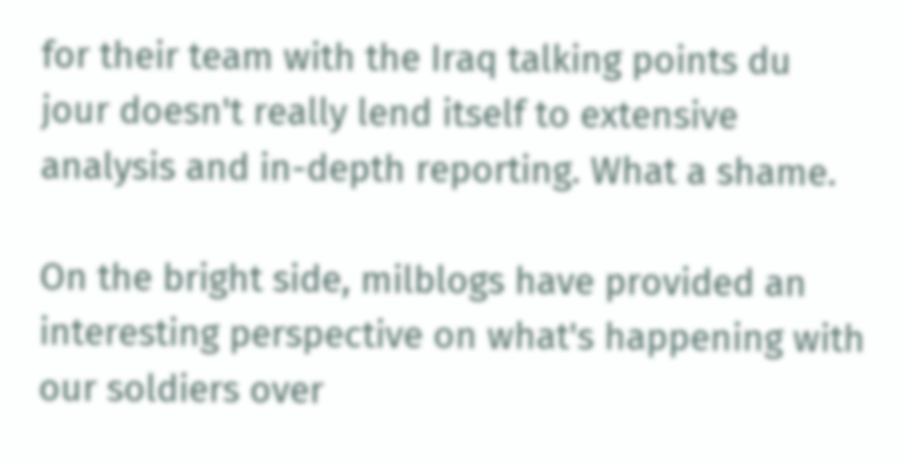for their team with the Iraq talking points du jour doesn't really lend itself to extensive analysis and in-depth reporting. What a shame.

On the bright side, milblogs have provided an interesting perspective on what's happening with our soldiers over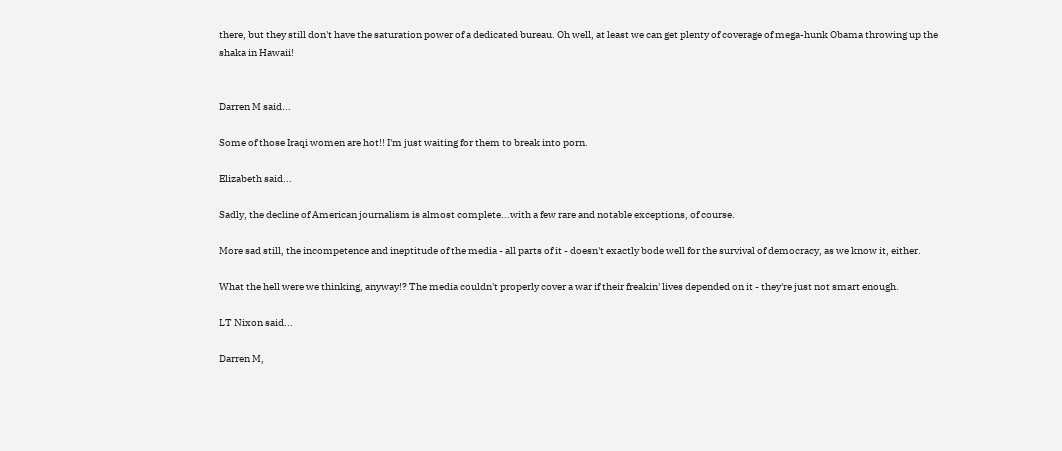there, but they still don't have the saturation power of a dedicated bureau. Oh well, at least we can get plenty of coverage of mega-hunk Obama throwing up the shaka in Hawaii!


Darren M said...

Some of those Iraqi women are hot!! I'm just waiting for them to break into porn.

Elizabeth said...

Sadly, the decline of American journalism is almost complete...with a few rare and notable exceptions, of course.

More sad still, the incompetence and ineptitude of the media - all parts of it - doesn't exactly bode well for the survival of democracy, as we know it, either.

What the hell were we thinking, anyway!? The media couldn't properly cover a war if their freakin' lives depended on it - they're just not smart enough.

LT Nixon said...

Darren M,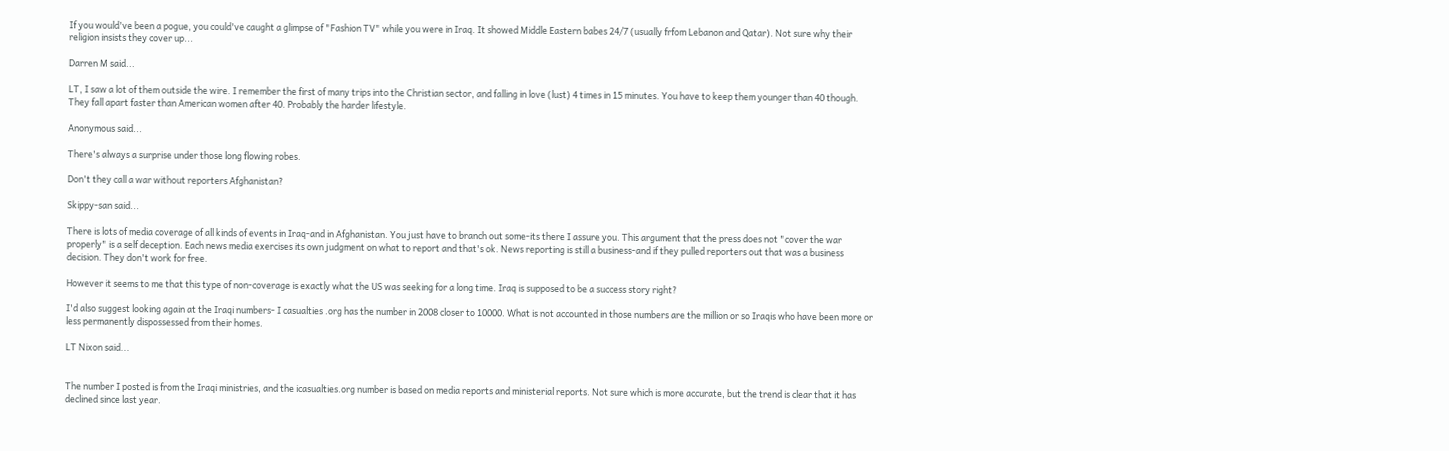If you would've been a pogue, you could've caught a glimpse of "Fashion TV" while you were in Iraq. It showed Middle Eastern babes 24/7 (usually frfom Lebanon and Qatar). Not sure why their religion insists they cover up...

Darren M said...

LT, I saw a lot of them outside the wire. I remember the first of many trips into the Christian sector, and falling in love (lust) 4 times in 15 minutes. You have to keep them younger than 40 though. They fall apart faster than American women after 40. Probably the harder lifestyle.

Anonymous said...

There's always a surprise under those long flowing robes.

Don't they call a war without reporters Afghanistan?

Skippy-san said...

There is lots of media coverage of all kinds of events in Iraq-and in Afghanistan. You just have to branch out some-its there I assure you. This argument that the press does not "cover the war properly" is a self deception. Each news media exercises its own judgment on what to report and that's ok. News reporting is still a business-and if they pulled reporters out that was a business decision. They don't work for free.

However it seems to me that this type of non-coverage is exactly what the US was seeking for a long time. Iraq is supposed to be a success story right?

I'd also suggest looking again at the Iraqi numbers- I casualties .org has the number in 2008 closer to 10000. What is not accounted in those numbers are the million or so Iraqis who have been more or less permanently dispossessed from their homes.

LT Nixon said...


The number I posted is from the Iraqi ministries, and the icasualties.org number is based on media reports and ministerial reports. Not sure which is more accurate, but the trend is clear that it has declined since last year.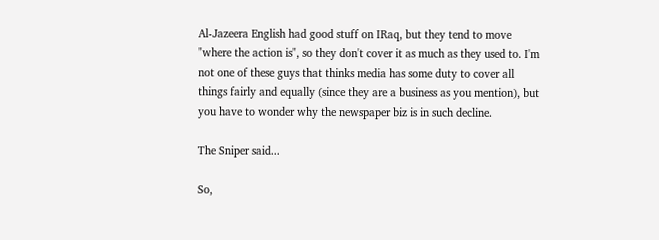Al-Jazeera English had good stuff on IRaq, but they tend to move "where the action is", so they don't cover it as much as they used to. I'm not one of these guys that thinks media has some duty to cover all things fairly and equally (since they are a business as you mention), but you have to wonder why the newspaper biz is in such decline.

The Sniper said...

So,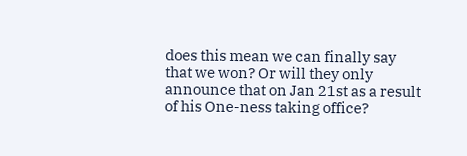does this mean we can finally say that we won? Or will they only announce that on Jan 21st as a result of his One-ness taking office?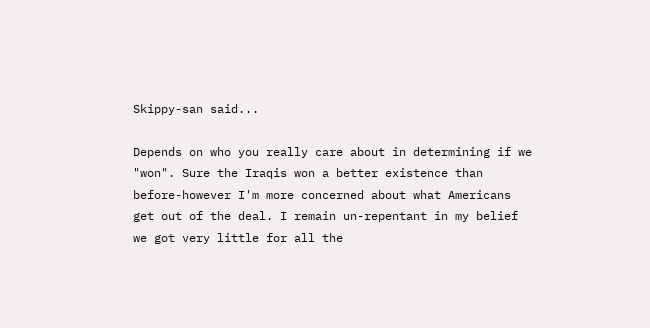Skippy-san said...

Depends on who you really care about in determining if we "won". Sure the Iraqis won a better existence than before-however I'm more concerned about what Americans get out of the deal. I remain un-repentant in my belief we got very little for all the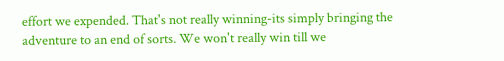effort we expended. That's not really winning-its simply bringing the adventure to an end of sorts. We won't really win till we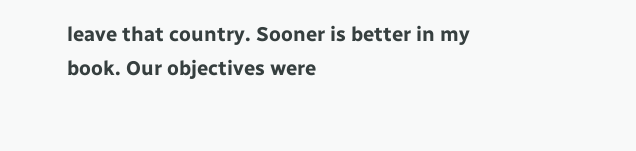leave that country. Sooner is better in my book. Our objectives were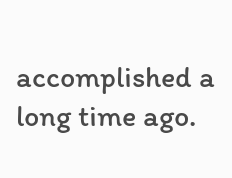accomplished a long time ago.